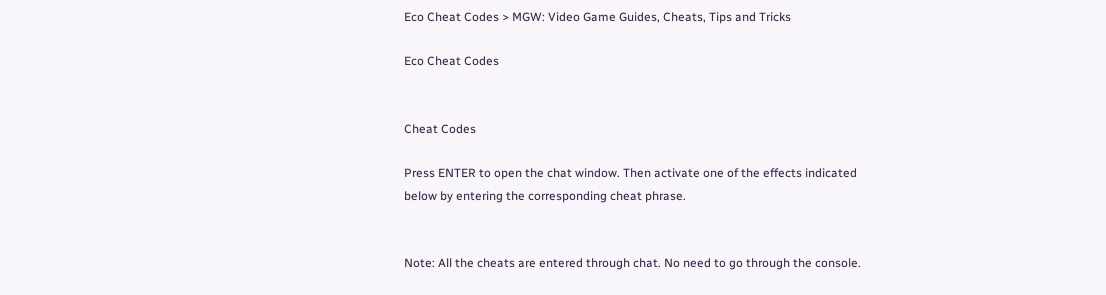Eco Cheat Codes > MGW: Video Game Guides, Cheats, Tips and Tricks

Eco Cheat Codes


Cheat Codes

Press ENTER to open the chat window. Then activate one of the effects indicated below by entering the corresponding cheat phrase.


Note: All the cheats are entered through chat. No need to go through the console.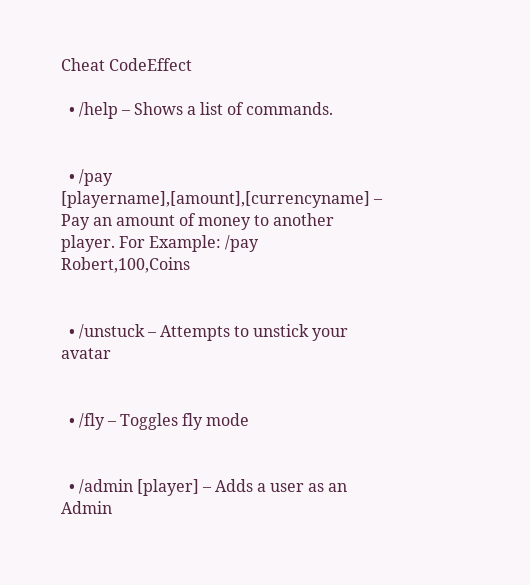Cheat CodeEffect

  • /help – Shows a list of commands.


  • /pay [playername],[amount],[currencyname] – Pay an amount of money to another player. For Example: /pay Robert,100,Coins


  • /unstuck – Attempts to unstick your avatar


  • /fly – Toggles fly mode


  • /admin [player] – Adds a user as an Admin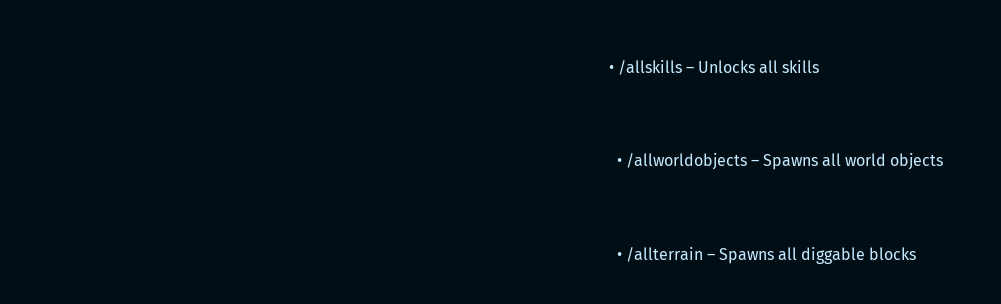• /allskills – Unlocks all skills


  • /allworldobjects – Spawns all world objects


  • /allterrain – Spawns all diggable blocks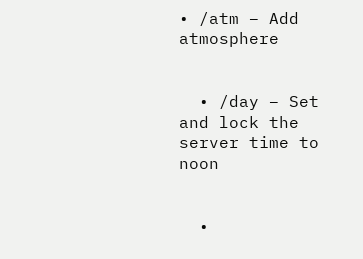• /atm – Add atmosphere


  • /day – Set and lock the server time to noon


  •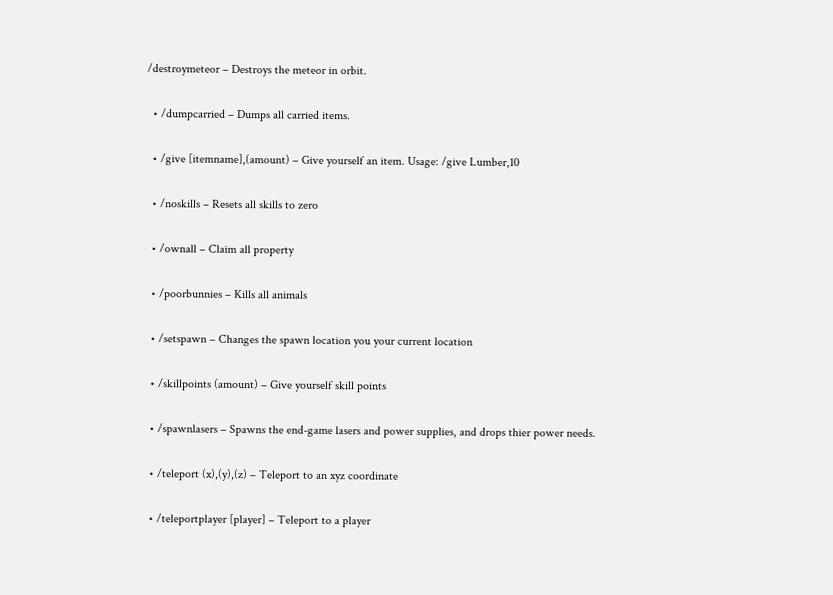/destroymeteor – Destroys the meteor in orbit.


  • /dumpcarried – Dumps all carried items.


  • /give [itemname],(amount) – Give yourself an item. Usage: /give Lumber,10


  • /noskills – Resets all skills to zero


  • /ownall – Claim all property


  • /poorbunnies – Kills all animals


  • /setspawn – Changes the spawn location you your current location


  • /skillpoints (amount) – Give yourself skill points


  • /spawnlasers – Spawns the end-game lasers and power supplies, and drops thier power needs.


  • /teleport (x),(y),(z) – Teleport to an xyz coordinate


  • /teleportplayer [player] – Teleport to a player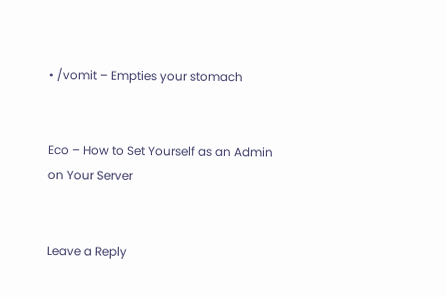• /vomit – Empties your stomach


Eco – How to Set Yourself as an Admin on Your Server


Leave a Reply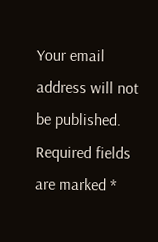Your email address will not be published. Required fields are marked *